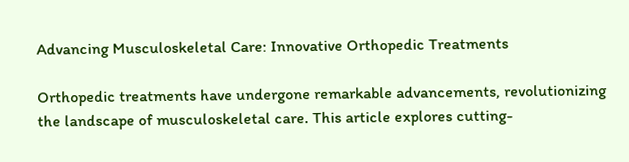Advancing Musculoskeletal Care: Innovative Orthopedic Treatments

Orthopedic treatments have undergone remarkable advancements, revolutionizing the landscape of musculoskeletal care. This article explores cutting-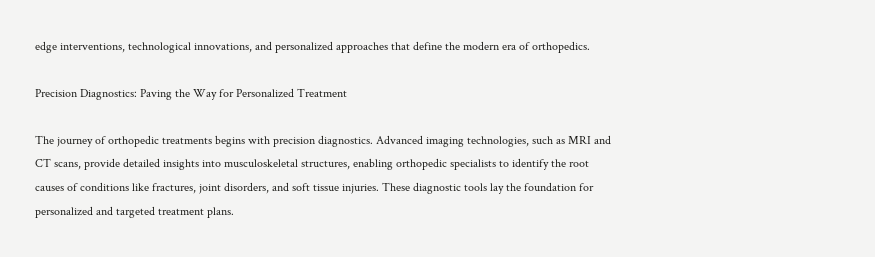edge interventions, technological innovations, and personalized approaches that define the modern era of orthopedics.

Precision Diagnostics: Paving the Way for Personalized Treatment

The journey of orthopedic treatments begins with precision diagnostics. Advanced imaging technologies, such as MRI and CT scans, provide detailed insights into musculoskeletal structures, enabling orthopedic specialists to identify the root causes of conditions like fractures, joint disorders, and soft tissue injuries. These diagnostic tools lay the foundation for personalized and targeted treatment plans.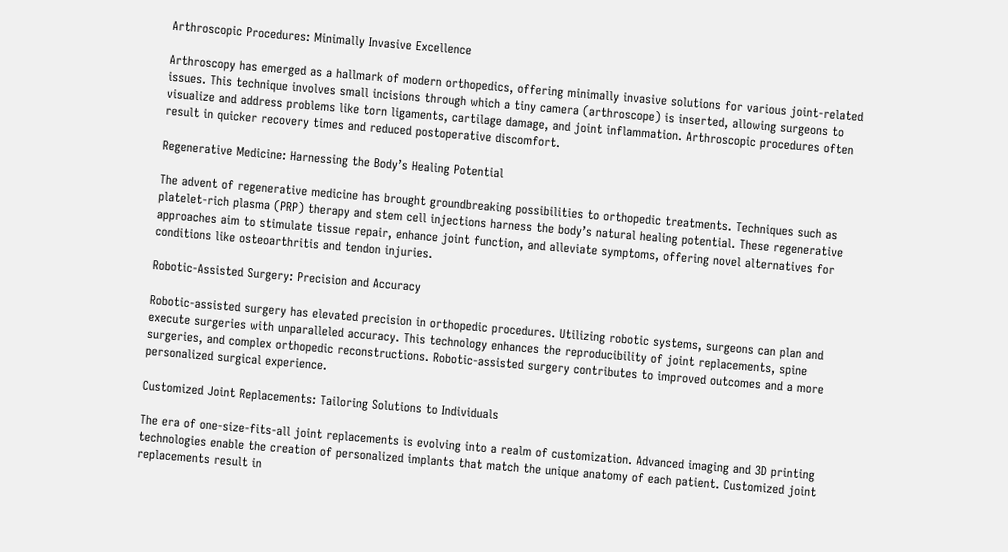Arthroscopic Procedures: Minimally Invasive Excellence

Arthroscopy has emerged as a hallmark of modern orthopedics, offering minimally invasive solutions for various joint-related issues. This technique involves small incisions through which a tiny camera (arthroscope) is inserted, allowing surgeons to visualize and address problems like torn ligaments, cartilage damage, and joint inflammation. Arthroscopic procedures often result in quicker recovery times and reduced postoperative discomfort.

Regenerative Medicine: Harnessing the Body’s Healing Potential

The advent of regenerative medicine has brought groundbreaking possibilities to orthopedic treatments. Techniques such as platelet-rich plasma (PRP) therapy and stem cell injections harness the body’s natural healing potential. These regenerative approaches aim to stimulate tissue repair, enhance joint function, and alleviate symptoms, offering novel alternatives for conditions like osteoarthritis and tendon injuries.

Robotic-Assisted Surgery: Precision and Accuracy

Robotic-assisted surgery has elevated precision in orthopedic procedures. Utilizing robotic systems, surgeons can plan and execute surgeries with unparalleled accuracy. This technology enhances the reproducibility of joint replacements, spine surgeries, and complex orthopedic reconstructions. Robotic-assisted surgery contributes to improved outcomes and a more personalized surgical experience.

Customized Joint Replacements: Tailoring Solutions to Individuals

The era of one-size-fits-all joint replacements is evolving into a realm of customization. Advanced imaging and 3D printing technologies enable the creation of personalized implants that match the unique anatomy of each patient. Customized joint replacements result in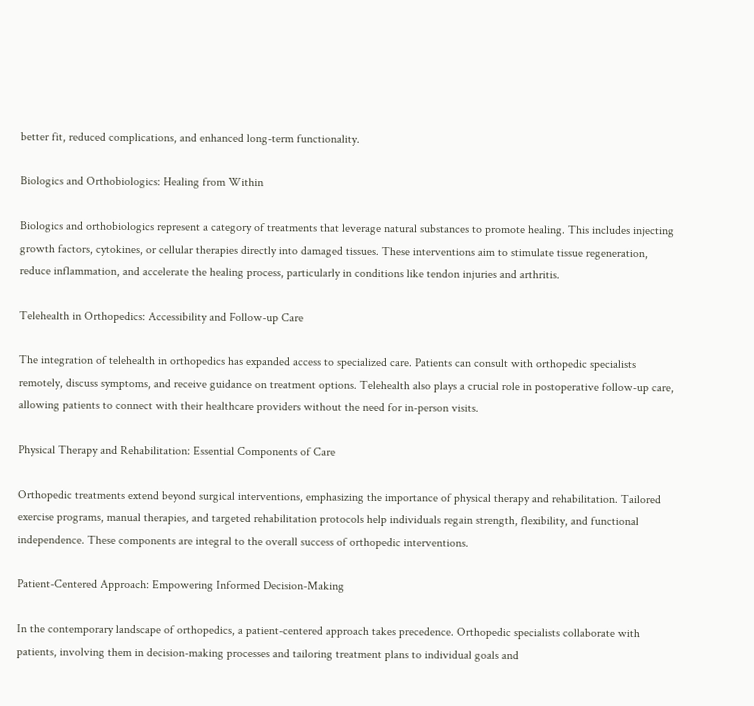better fit, reduced complications, and enhanced long-term functionality.

Biologics and Orthobiologics: Healing from Within

Biologics and orthobiologics represent a category of treatments that leverage natural substances to promote healing. This includes injecting growth factors, cytokines, or cellular therapies directly into damaged tissues. These interventions aim to stimulate tissue regeneration, reduce inflammation, and accelerate the healing process, particularly in conditions like tendon injuries and arthritis.

Telehealth in Orthopedics: Accessibility and Follow-up Care

The integration of telehealth in orthopedics has expanded access to specialized care. Patients can consult with orthopedic specialists remotely, discuss symptoms, and receive guidance on treatment options. Telehealth also plays a crucial role in postoperative follow-up care, allowing patients to connect with their healthcare providers without the need for in-person visits.

Physical Therapy and Rehabilitation: Essential Components of Care

Orthopedic treatments extend beyond surgical interventions, emphasizing the importance of physical therapy and rehabilitation. Tailored exercise programs, manual therapies, and targeted rehabilitation protocols help individuals regain strength, flexibility, and functional independence. These components are integral to the overall success of orthopedic interventions.

Patient-Centered Approach: Empowering Informed Decision-Making

In the contemporary landscape of orthopedics, a patient-centered approach takes precedence. Orthopedic specialists collaborate with patients, involving them in decision-making processes and tailoring treatment plans to individual goals and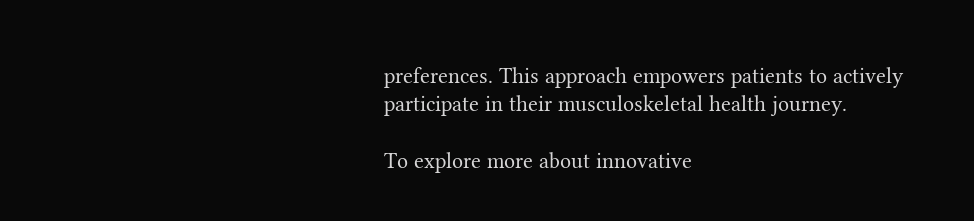preferences. This approach empowers patients to actively participate in their musculoskeletal health journey.

To explore more about innovative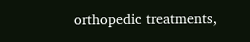orthopedic treatments,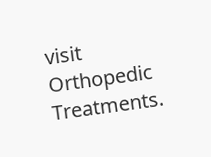visit Orthopedic Treatments.